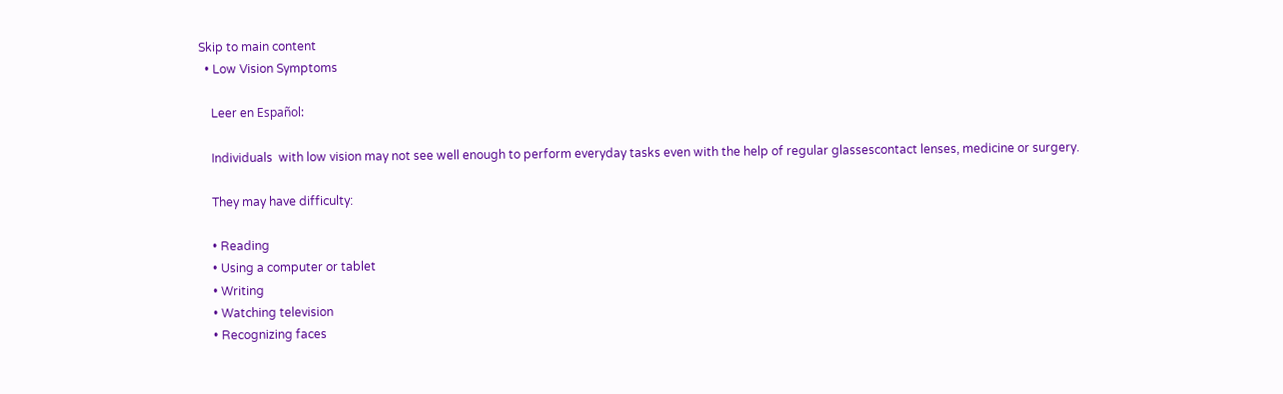Skip to main content
  • Low Vision Symptoms

    Leer en Español:

    Individuals  with low vision may not see well enough to perform everyday tasks even with the help of regular glassescontact lenses, medicine or surgery.

    They may have difficulty:

    • Reading
    • Using a computer or tablet
    • Writing
    • Watching television
    • Recognizing faces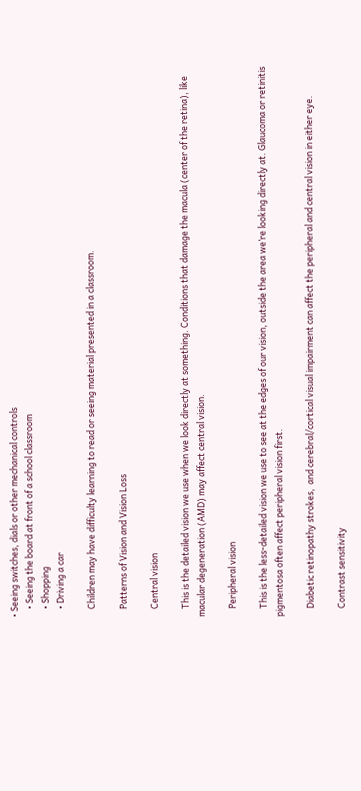• Seeing switches, dials or other mechanical controls
    • Seeing the board at front of a school classroom
    • Shopping
    • Driving a car

    Children may have difficulty learning to read or seeing material presented in a classroom.

    Patterns of Vision and Vision Loss

    Central vision

    This is the detailed vision we use when we look directly at something. Conditions that damage the macula (center of the retina), like macular degeneration (AMD) may affect central vision.

    Peripheral vision

    This is the less-detailed vision we use to see at the edges of our vision, outside the area we’re looking directly at. Glaucoma or retinitis pigmentosa often affect peripheral vision first.

    Diabetic retinopathy strokes,  and cerebral/cortical visual impairment can affect the peripheral and central vision in either eye.

    Contrast sensitivity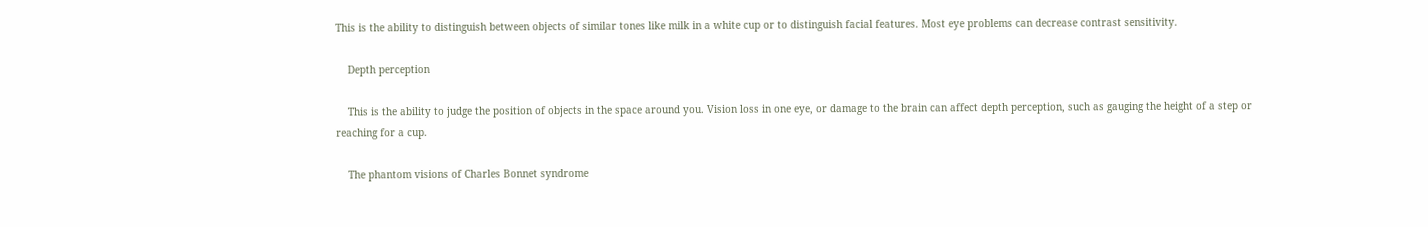This is the ability to distinguish between objects of similar tones like milk in a white cup or to distinguish facial features. Most eye problems can decrease contrast sensitivity.

    Depth perception

    This is the ability to judge the position of objects in the space around you. Vision loss in one eye, or damage to the brain can affect depth perception, such as gauging the height of a step or reaching for a cup.

    The phantom visions of Charles Bonnet syndrome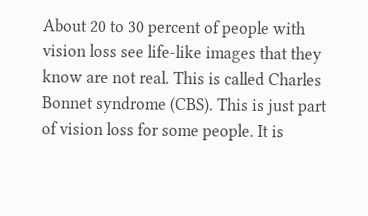About 20 to 30 percent of people with vision loss see life-like images that they know are not real. This is called Charles Bonnet syndrome (CBS). This is just part of vision loss for some people. It is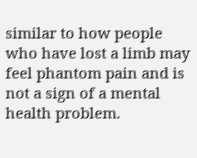similar to how people who have lost a limb may feel phantom pain and is not a sign of a mental health problem.